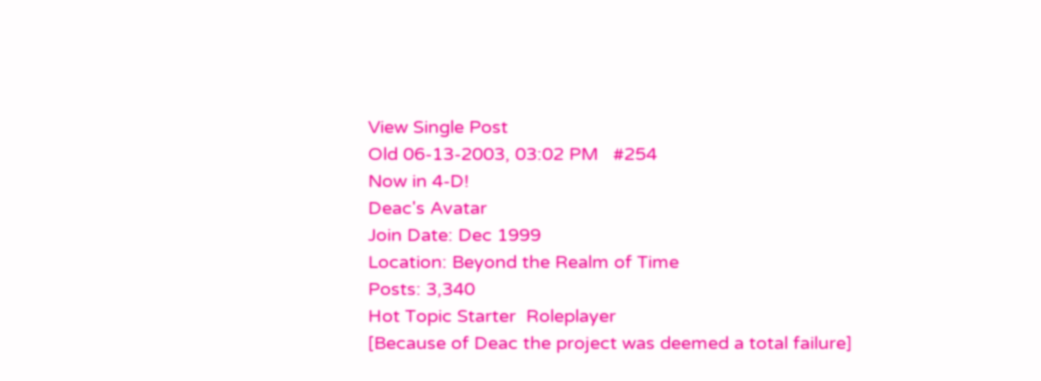View Single Post
Old 06-13-2003, 03:02 PM   #254
Now in 4-D!
Deac's Avatar
Join Date: Dec 1999
Location: Beyond the Realm of Time
Posts: 3,340
Hot Topic Starter  Roleplayer
[Because of Deac the project was deemed a total failure]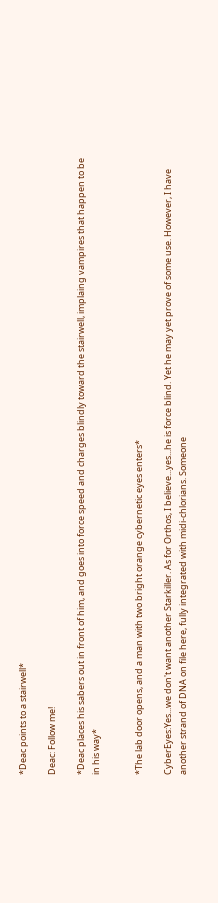*Deac points to a stairwell*

Deac: Follow me!

*Deac places his sabers out in front of him, and goes into force speed and charges blindly toward the stairwell, implaing vampires that happen to be in his way*


*The lab door opens, and a man with two bright orange cybernetic eyes enters*

CyberEyes:Yes...we don't want another Starkiller. As for Orthos, I believe...yes...he is force blind. Yet he may yet prove of some use. However, I have another strand of DNA on file here, fully integrated with midi-chlorians. Someone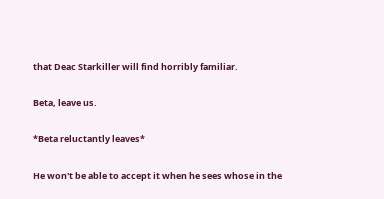that Deac Starkiller will find horribly familiar.

Beta, leave us.

*Beta reluctantly leaves*

He won't be able to accept it when he sees whose in the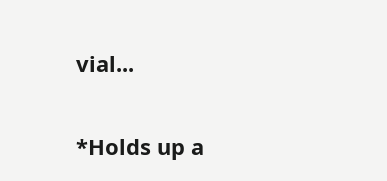vial...

*Holds up a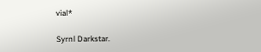vial*

Syrnl Darkstar.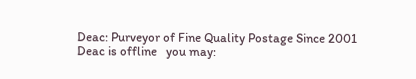Deac: Purveyor of Fine Quality Postage Since 2001
Deac is offline   you may: